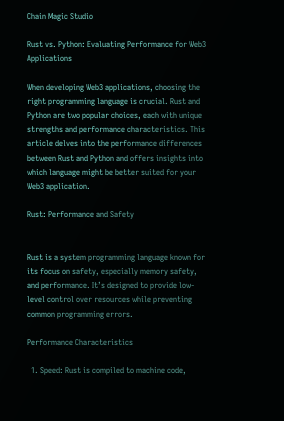Chain Magic Studio

Rust vs. Python: Evaluating Performance for Web3 Applications

When developing Web3 applications, choosing the right programming language is crucial. Rust and Python are two popular choices, each with unique strengths and performance characteristics. This article delves into the performance differences between Rust and Python and offers insights into which language might be better suited for your Web3 application.

Rust: Performance and Safety


Rust is a system programming language known for its focus on safety, especially memory safety, and performance. It’s designed to provide low-level control over resources while preventing common programming errors.

Performance Characteristics

  1. Speed: Rust is compiled to machine code,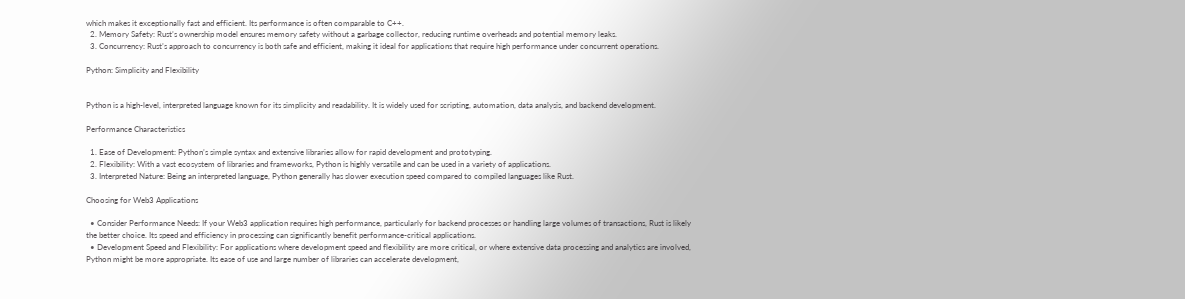which makes it exceptionally fast and efficient. Its performance is often comparable to C++.
  2. Memory Safety: Rust’s ownership model ensures memory safety without a garbage collector, reducing runtime overheads and potential memory leaks.
  3. Concurrency: Rust’s approach to concurrency is both safe and efficient, making it ideal for applications that require high performance under concurrent operations.

Python: Simplicity and Flexibility


Python is a high-level, interpreted language known for its simplicity and readability. It is widely used for scripting, automation, data analysis, and backend development.

Performance Characteristics

  1. Ease of Development: Python’s simple syntax and extensive libraries allow for rapid development and prototyping.
  2. Flexibility: With a vast ecosystem of libraries and frameworks, Python is highly versatile and can be used in a variety of applications.
  3. Interpreted Nature: Being an interpreted language, Python generally has slower execution speed compared to compiled languages like Rust.

Choosing for Web3 Applications

  • Consider Performance Needs: If your Web3 application requires high performance, particularly for backend processes or handling large volumes of transactions, Rust is likely the better choice. Its speed and efficiency in processing can significantly benefit performance-critical applications.
  • Development Speed and Flexibility: For applications where development speed and flexibility are more critical, or where extensive data processing and analytics are involved, Python might be more appropriate. Its ease of use and large number of libraries can accelerate development,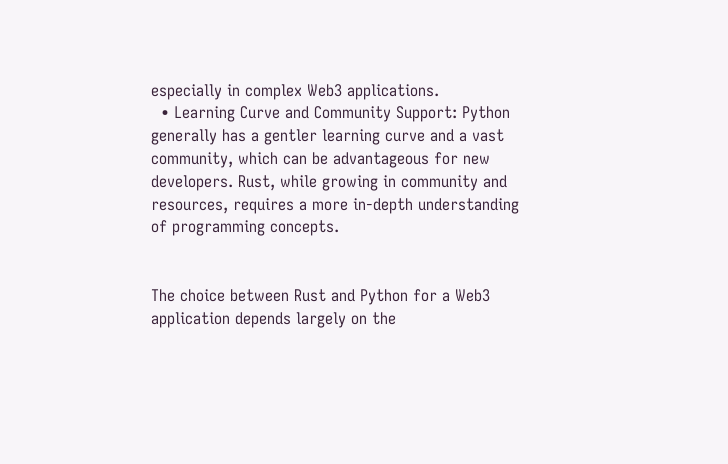especially in complex Web3 applications.
  • Learning Curve and Community Support: Python generally has a gentler learning curve and a vast community, which can be advantageous for new developers. Rust, while growing in community and resources, requires a more in-depth understanding of programming concepts.


The choice between Rust and Python for a Web3 application depends largely on the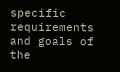specific requirements and goals of the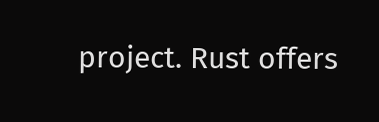project. Rust offers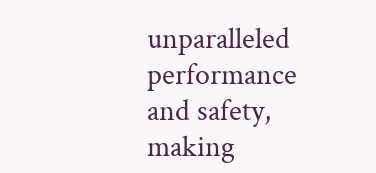unparalleled performance and safety, making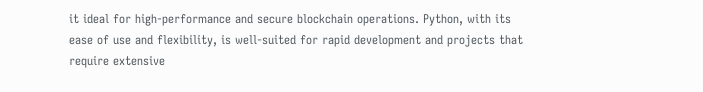it ideal for high-performance and secure blockchain operations. Python, with its ease of use and flexibility, is well-suited for rapid development and projects that require extensive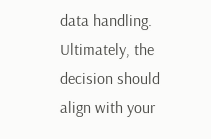data handling. Ultimately, the decision should align with your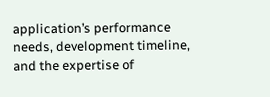application’s performance needs, development timeline, and the expertise of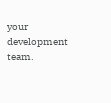your development team.